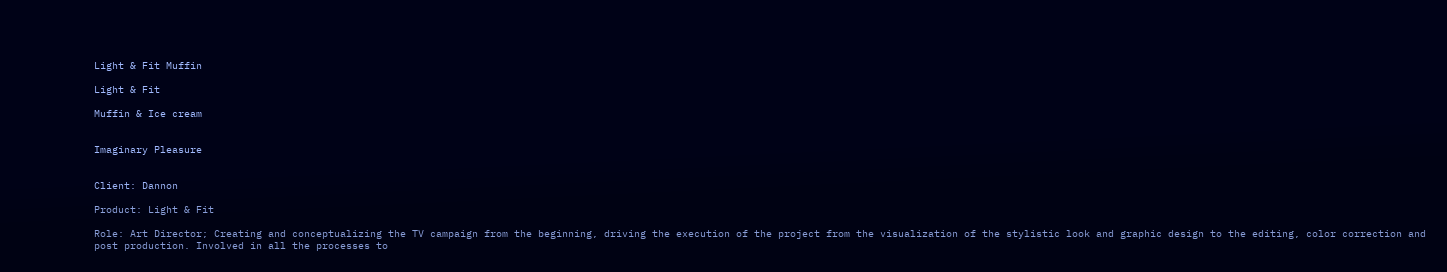Light & Fit Muffin

Light & Fit

Muffin & Ice cream


Imaginary Pleasure


Client: Dannon

Product: Light & Fit

Role: Art Director; Creating and conceptualizing the TV campaign from the beginning, driving the execution of the project from the visualization of the stylistic look and graphic design to the editing, color correction and post production. Involved in all the processes to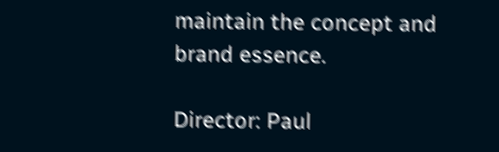maintain the concept and brand essence.

Director: Paul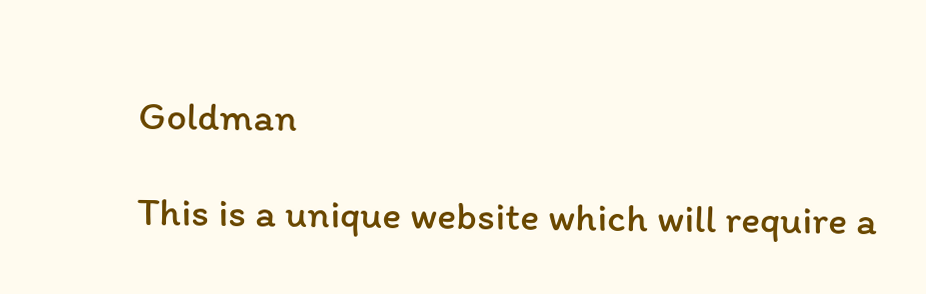Goldman

This is a unique website which will require a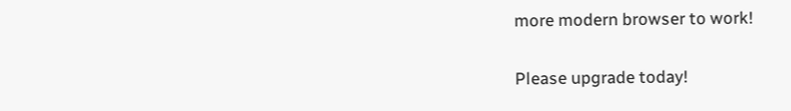more modern browser to work!

Please upgrade today!